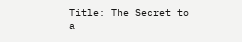Title: The Secret to a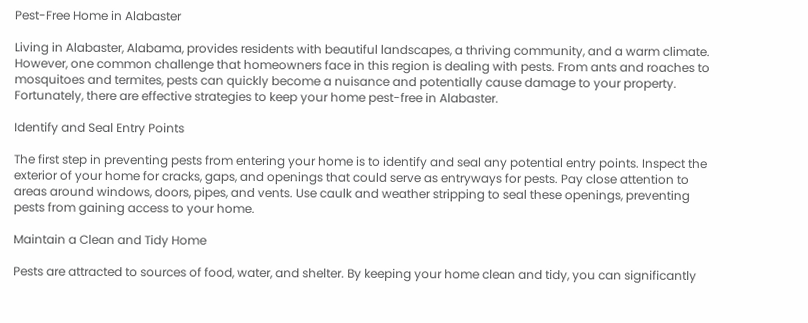Pest-Free Home in Alabaster

Living in Alabaster, Alabama, provides residents with beautiful landscapes, a thriving community, and a warm climate. However, one common challenge that homeowners face in this region is dealing with pests. From ants and roaches to mosquitoes and termites, pests can quickly become a nuisance and potentially cause damage to your property. Fortunately, there are effective strategies to keep your home pest-free in Alabaster.

Identify and Seal Entry Points

The first step in preventing pests from entering your home is to identify and seal any potential entry points. Inspect the exterior of your home for cracks, gaps, and openings that could serve as entryways for pests. Pay close attention to areas around windows, doors, pipes, and vents. Use caulk and weather stripping to seal these openings, preventing pests from gaining access to your home.

Maintain a Clean and Tidy Home

Pests are attracted to sources of food, water, and shelter. By keeping your home clean and tidy, you can significantly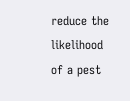reduce the likelihood of a pest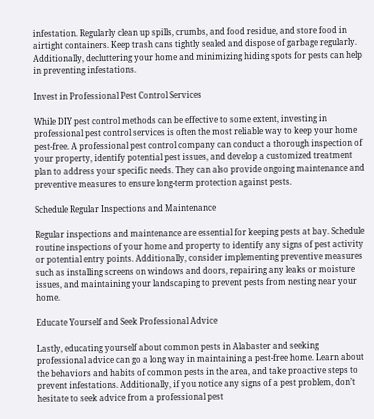infestation. Regularly clean up spills, crumbs, and food residue, and store food in airtight containers. Keep trash cans tightly sealed and dispose of garbage regularly. Additionally, decluttering your home and minimizing hiding spots for pests can help in preventing infestations.

Invest in Professional Pest Control Services

While DIY pest control methods can be effective to some extent, investing in professional pest control services is often the most reliable way to keep your home pest-free. A professional pest control company can conduct a thorough inspection of your property, identify potential pest issues, and develop a customized treatment plan to address your specific needs. They can also provide ongoing maintenance and preventive measures to ensure long-term protection against pests.

Schedule Regular Inspections and Maintenance

Regular inspections and maintenance are essential for keeping pests at bay. Schedule routine inspections of your home and property to identify any signs of pest activity or potential entry points. Additionally, consider implementing preventive measures such as installing screens on windows and doors, repairing any leaks or moisture issues, and maintaining your landscaping to prevent pests from nesting near your home.

Educate Yourself and Seek Professional Advice

Lastly, educating yourself about common pests in Alabaster and seeking professional advice can go a long way in maintaining a pest-free home. Learn about the behaviors and habits of common pests in the area, and take proactive steps to prevent infestations. Additionally, if you notice any signs of a pest problem, don’t hesitate to seek advice from a professional pest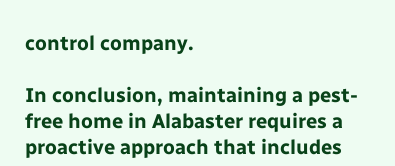control company.

In conclusion, maintaining a pest-free home in Alabaster requires a proactive approach that includes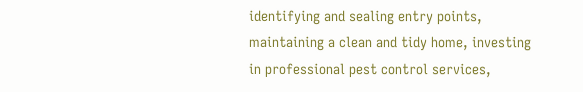identifying and sealing entry points, maintaining a clean and tidy home, investing in professional pest control services,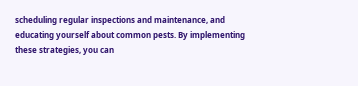scheduling regular inspections and maintenance, and educating yourself about common pests. By implementing these strategies, you can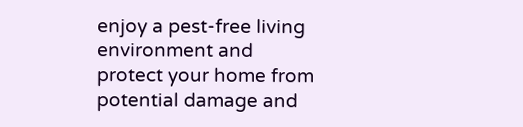enjoy a pest-free living environment and protect your home from potential damage and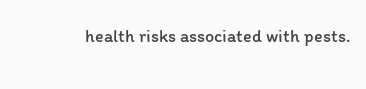health risks associated with pests.